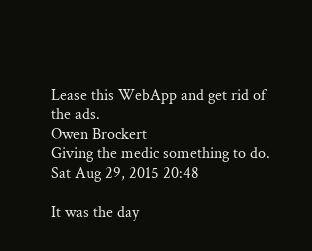Lease this WebApp and get rid of the ads.
Owen Brockert
Giving the medic something to do.
Sat Aug 29, 2015 20:48

It was the day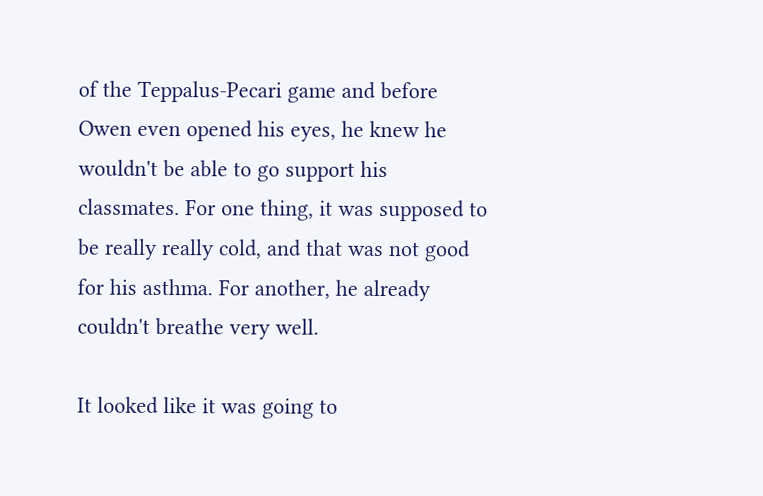of the Teppalus-Pecari game and before Owen even opened his eyes, he knew he wouldn't be able to go support his classmates. For one thing, it was supposed to be really really cold, and that was not good for his asthma. For another, he already couldn't breathe very well.

It looked like it was going to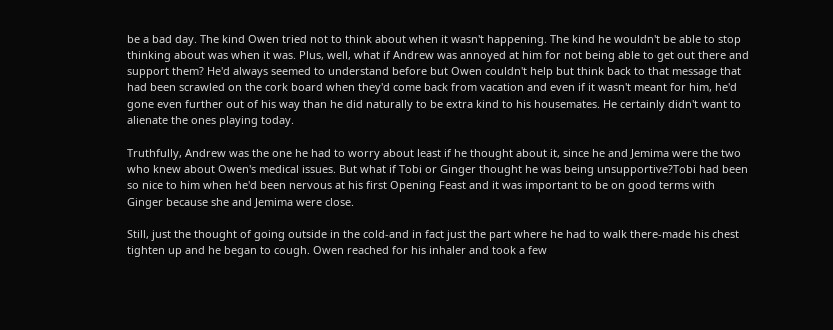be a bad day. The kind Owen tried not to think about when it wasn't happening. The kind he wouldn't be able to stop thinking about was when it was. Plus, well, what if Andrew was annoyed at him for not being able to get out there and support them? He'd always seemed to understand before but Owen couldn't help but think back to that message that had been scrawled on the cork board when they'd come back from vacation and even if it wasn't meant for him, he'd gone even further out of his way than he did naturally to be extra kind to his housemates. He certainly didn't want to alienate the ones playing today.

Truthfully, Andrew was the one he had to worry about least if he thought about it, since he and Jemima were the two who knew about Owen's medical issues. But what if Tobi or Ginger thought he was being unsupportive?Tobi had been so nice to him when he'd been nervous at his first Opening Feast and it was important to be on good terms with Ginger because she and Jemima were close.

Still, just the thought of going outside in the cold-and in fact just the part where he had to walk there-made his chest tighten up and he began to cough. Owen reached for his inhaler and took a few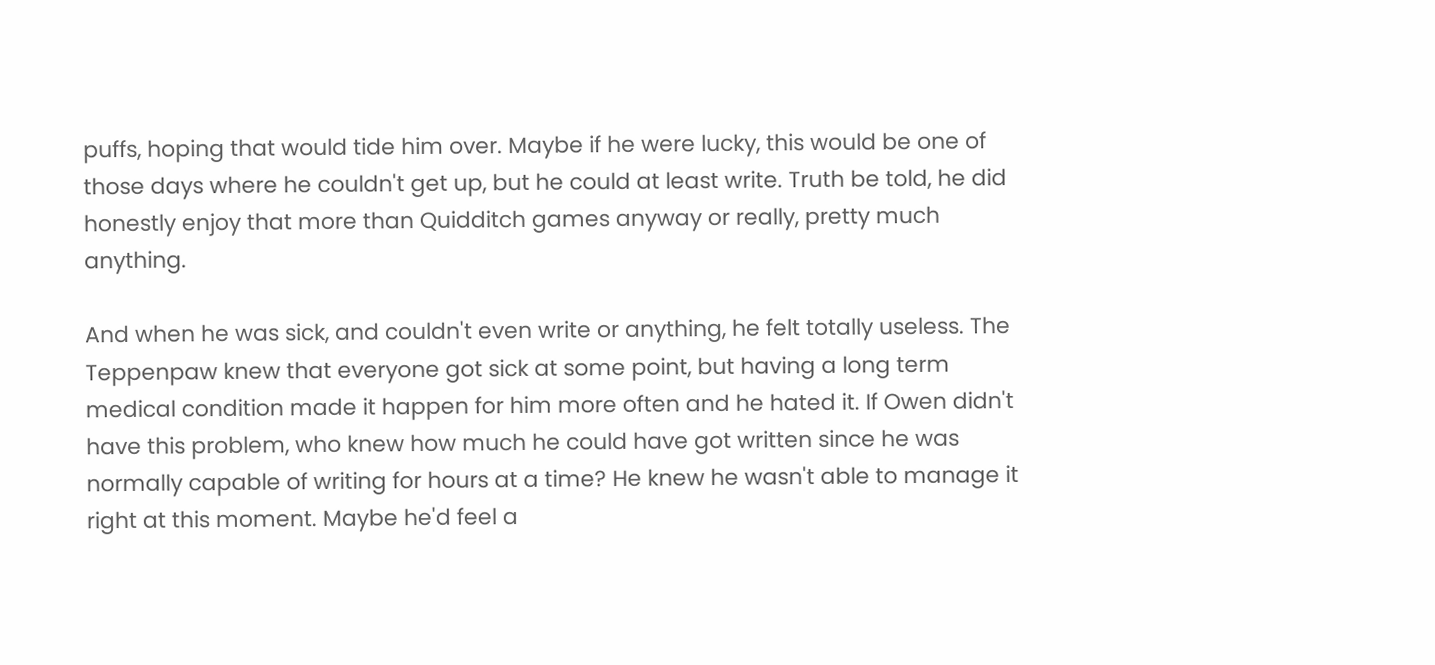puffs, hoping that would tide him over. Maybe if he were lucky, this would be one of those days where he couldn't get up, but he could at least write. Truth be told, he did honestly enjoy that more than Quidditch games anyway or really, pretty much anything.

And when he was sick, and couldn't even write or anything, he felt totally useless. The Teppenpaw knew that everyone got sick at some point, but having a long term medical condition made it happen for him more often and he hated it. If Owen didn't have this problem, who knew how much he could have got written since he was normally capable of writing for hours at a time? He knew he wasn't able to manage it right at this moment. Maybe he'd feel a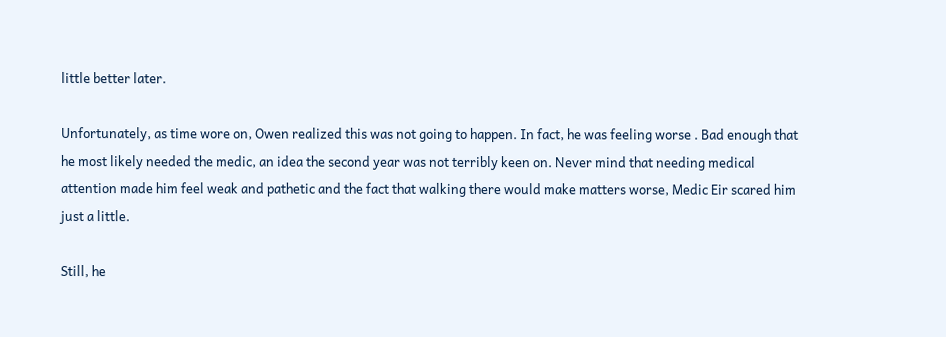little better later.

Unfortunately, as time wore on, Owen realized this was not going to happen. In fact, he was feeling worse . Bad enough that he most likely needed the medic, an idea the second year was not terribly keen on. Never mind that needing medical attention made him feel weak and pathetic and the fact that walking there would make matters worse, Medic Eir scared him just a little.

Still, he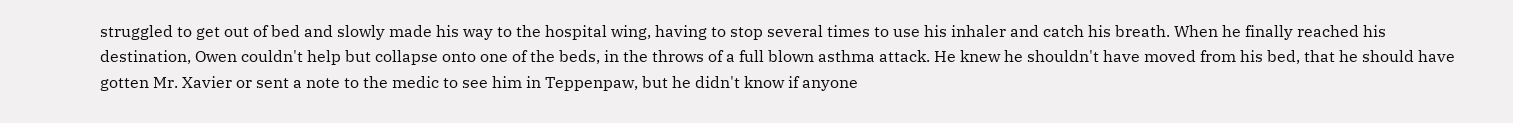struggled to get out of bed and slowly made his way to the hospital wing, having to stop several times to use his inhaler and catch his breath. When he finally reached his destination, Owen couldn't help but collapse onto one of the beds, in the throws of a full blown asthma attack. He knew he shouldn't have moved from his bed, that he should have gotten Mr. Xavier or sent a note to the medic to see him in Teppenpaw, but he didn't know if anyone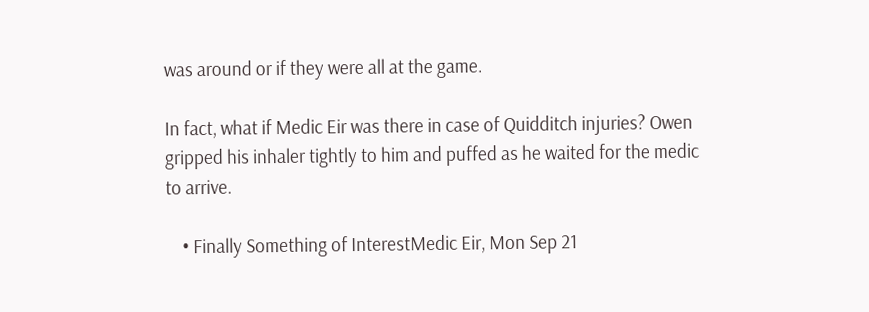was around or if they were all at the game.

In fact, what if Medic Eir was there in case of Quidditch injuries? Owen gripped his inhaler tightly to him and puffed as he waited for the medic to arrive.

    • Finally Something of InterestMedic Eir, Mon Sep 21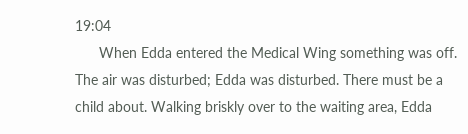19:04
      When Edda entered the Medical Wing something was off. The air was disturbed; Edda was disturbed. There must be a child about. Walking briskly over to the waiting area, Edda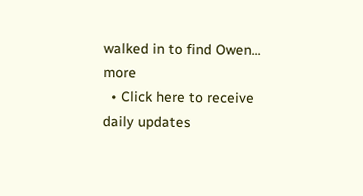walked in to find Owen... more
  • Click here to receive daily updates